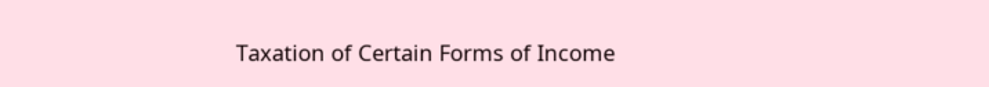Taxation of Certain Forms of Income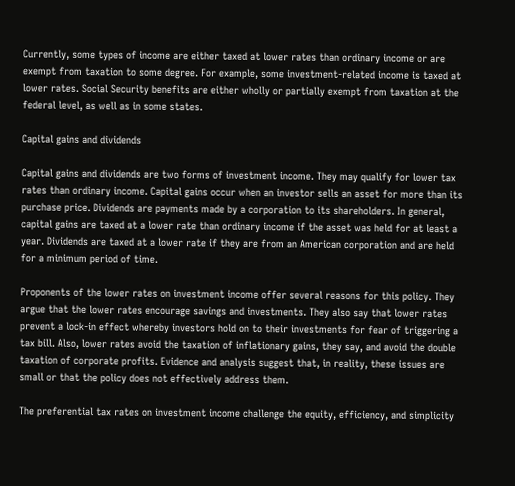Currently, some types of income are either taxed at lower rates than ordinary income or are exempt from taxation to some degree. For example, some investment-related income is taxed at lower rates. Social Security benefits are either wholly or partially exempt from taxation at the federal level, as well as in some states.

Capital gains and dividends

Capital gains and dividends are two forms of investment income. They may qualify for lower tax rates than ordinary income. Capital gains occur when an investor sells an asset for more than its purchase price. Dividends are payments made by a corporation to its shareholders. In general, capital gains are taxed at a lower rate than ordinary income if the asset was held for at least a year. Dividends are taxed at a lower rate if they are from an American corporation and are held for a minimum period of time.

Proponents of the lower rates on investment income offer several reasons for this policy. They argue that the lower rates encourage savings and investments. They also say that lower rates prevent a lock-in effect whereby investors hold on to their investments for fear of triggering a tax bill. Also, lower rates avoid the taxation of inflationary gains, they say, and avoid the double taxation of corporate profits. Evidence and analysis suggest that, in reality, these issues are small or that the policy does not effectively address them.

The preferential tax rates on investment income challenge the equity, efficiency, and simplicity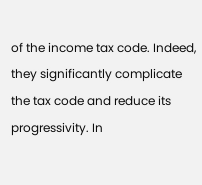of the income tax code. Indeed, they significantly complicate the tax code and reduce its progressivity. In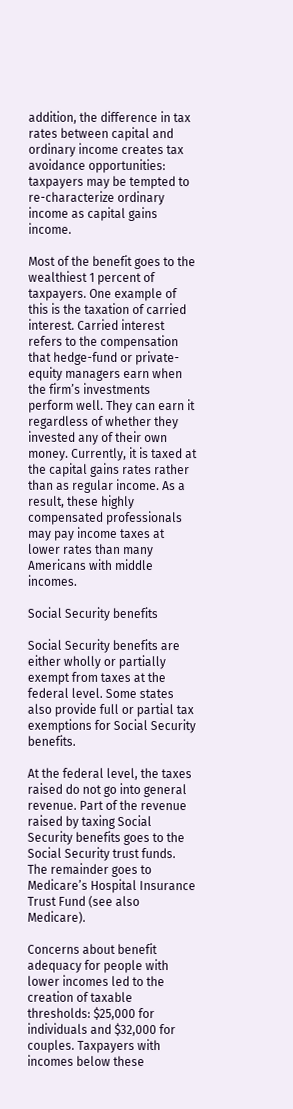addition, the difference in tax rates between capital and ordinary income creates tax avoidance opportunities: taxpayers may be tempted to re-characterize ordinary income as capital gains income.

Most of the benefit goes to the wealthiest 1 percent of taxpayers. One example of this is the taxation of carried interest. Carried interest refers to the compensation that hedge-fund or private-equity managers earn when the firm’s investments perform well. They can earn it regardless of whether they invested any of their own money. Currently, it is taxed at the capital gains rates rather than as regular income. As a result, these highly compensated professionals may pay income taxes at lower rates than many Americans with middle incomes.

Social Security benefits

Social Security benefits are either wholly or partially exempt from taxes at the federal level. Some states also provide full or partial tax exemptions for Social Security benefits.

At the federal level, the taxes raised do not go into general revenue. Part of the revenue raised by taxing Social Security benefits goes to the Social Security trust funds. The remainder goes to Medicare’s Hospital Insurance Trust Fund (see also Medicare).

Concerns about benefit adequacy for people with lower incomes led to the creation of taxable thresholds: $25,000 for individuals and $32,000 for couples. Taxpayers with incomes below these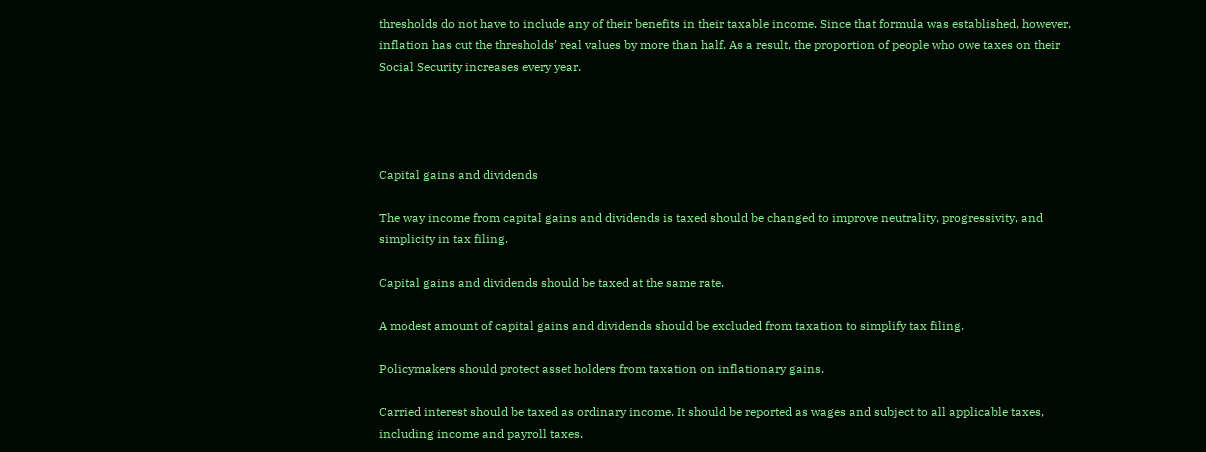thresholds do not have to include any of their benefits in their taxable income. Since that formula was established, however, inflation has cut the thresholds’ real values by more than half. As a result, the proportion of people who owe taxes on their Social Security increases every year.




Capital gains and dividends

The way income from capital gains and dividends is taxed should be changed to improve neutrality, progressivity, and simplicity in tax filing.

Capital gains and dividends should be taxed at the same rate.

A modest amount of capital gains and dividends should be excluded from taxation to simplify tax filing.

Policymakers should protect asset holders from taxation on inflationary gains.

Carried interest should be taxed as ordinary income. It should be reported as wages and subject to all applicable taxes, including income and payroll taxes.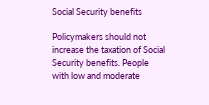Social Security benefits

Policymakers should not increase the taxation of Social Security benefits. People with low and moderate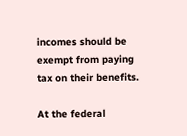incomes should be exempt from paying tax on their benefits.

At the federal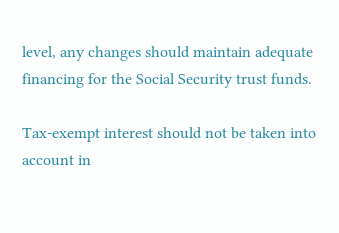level, any changes should maintain adequate financing for the Social Security trust funds.

Tax-exempt interest should not be taken into account in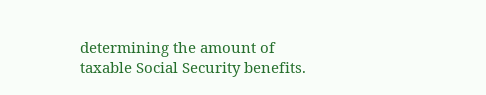determining the amount of taxable Social Security benefits.